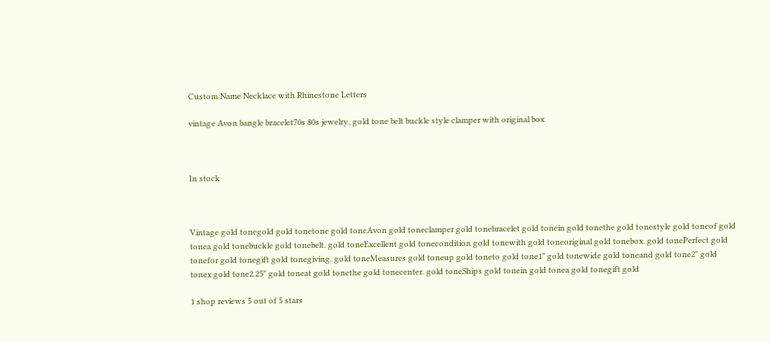Custom Name Necklace with Rhinestone Letters

vintage Avon bangle bracelet70s 80s jewelry, gold tone belt buckle style clamper with original box



In stock



Vintage gold tonegold gold tonetone gold toneAvon gold toneclamper gold tonebracelet gold tonein gold tonethe gold tonestyle gold toneof gold tonea gold tonebuckle gold tonebelt. gold toneExcellent gold tonecondition gold tonewith gold toneoriginal gold tonebox. gold tonePerfect gold tonefor gold tonegift gold tonegiving. gold toneMeasures gold toneup gold toneto gold tone1" gold tonewide gold toneand gold tone2" gold tonex gold tone2.25" gold toneat gold tonethe gold tonecenter. gold toneShips gold tonein gold tonea gold tonegift gold

1 shop reviews 5 out of 5 stars